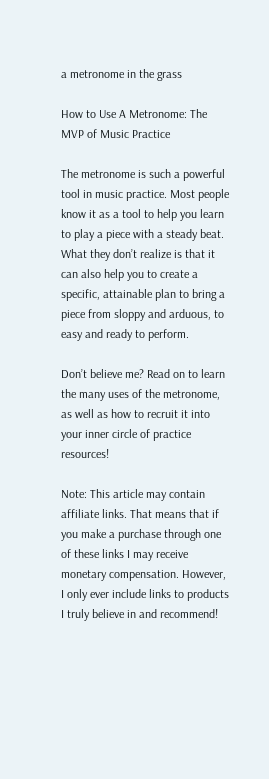a metronome in the grass

How to Use A Metronome: The MVP of Music Practice

The metronome is such a powerful tool in music practice. Most people know it as a tool to help you learn to play a piece with a steady beat. What they don’t realize is that it can also help you to create a specific, attainable plan to bring a piece from sloppy and arduous, to easy and ready to perform.

Don’t believe me? Read on to learn the many uses of the metronome, as well as how to recruit it into your inner circle of practice resources!

Note: This article may contain affiliate links. That means that if you make a purchase through one of these links I may receive monetary compensation. However, I only ever include links to products I truly believe in and recommend!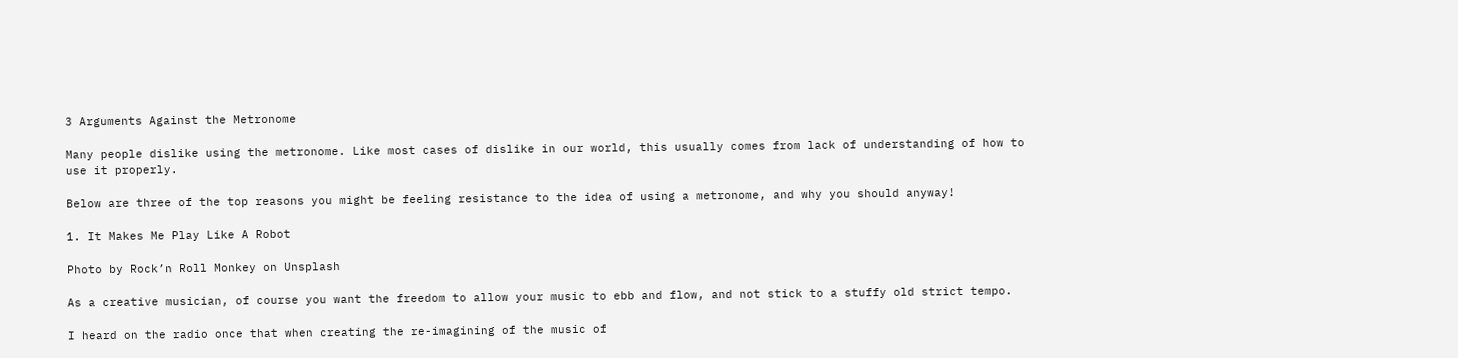3 Arguments Against the Metronome

Many people dislike using the metronome. Like most cases of dislike in our world, this usually comes from lack of understanding of how to use it properly.

Below are three of the top reasons you might be feeling resistance to the idea of using a metronome, and why you should anyway!

1. It Makes Me Play Like A Robot

Photo by Rock’n Roll Monkey on Unsplash

As a creative musician, of course you want the freedom to allow your music to ebb and flow, and not stick to a stuffy old strict tempo.

I heard on the radio once that when creating the re-imagining of the music of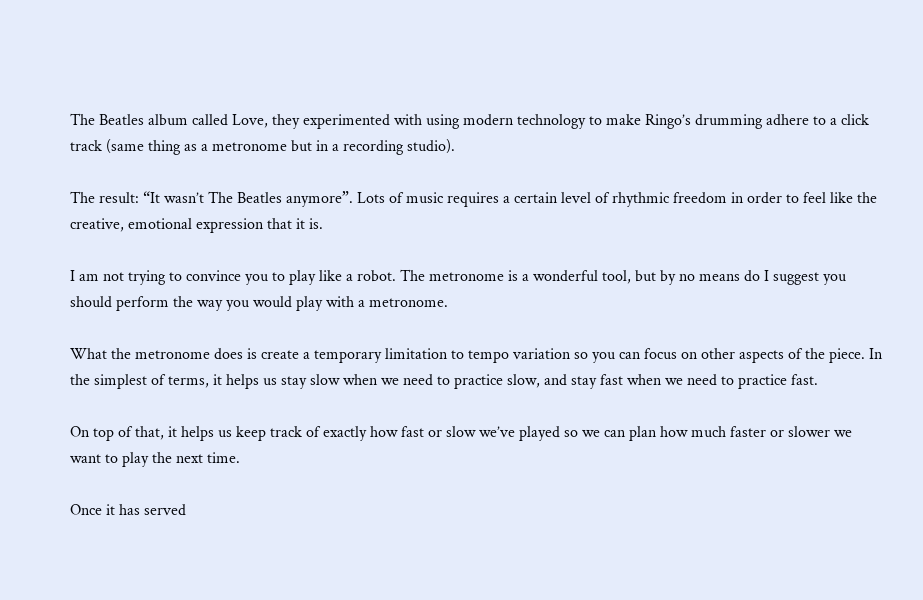The Beatles album called Love, they experimented with using modern technology to make Ringo’s drumming adhere to a click track (same thing as a metronome but in a recording studio).

The result: “It wasn’t The Beatles anymore”. Lots of music requires a certain level of rhythmic freedom in order to feel like the creative, emotional expression that it is.

I am not trying to convince you to play like a robot. The metronome is a wonderful tool, but by no means do I suggest you should perform the way you would play with a metronome.

What the metronome does is create a temporary limitation to tempo variation so you can focus on other aspects of the piece. In the simplest of terms, it helps us stay slow when we need to practice slow, and stay fast when we need to practice fast.

On top of that, it helps us keep track of exactly how fast or slow we’ve played so we can plan how much faster or slower we want to play the next time.

Once it has served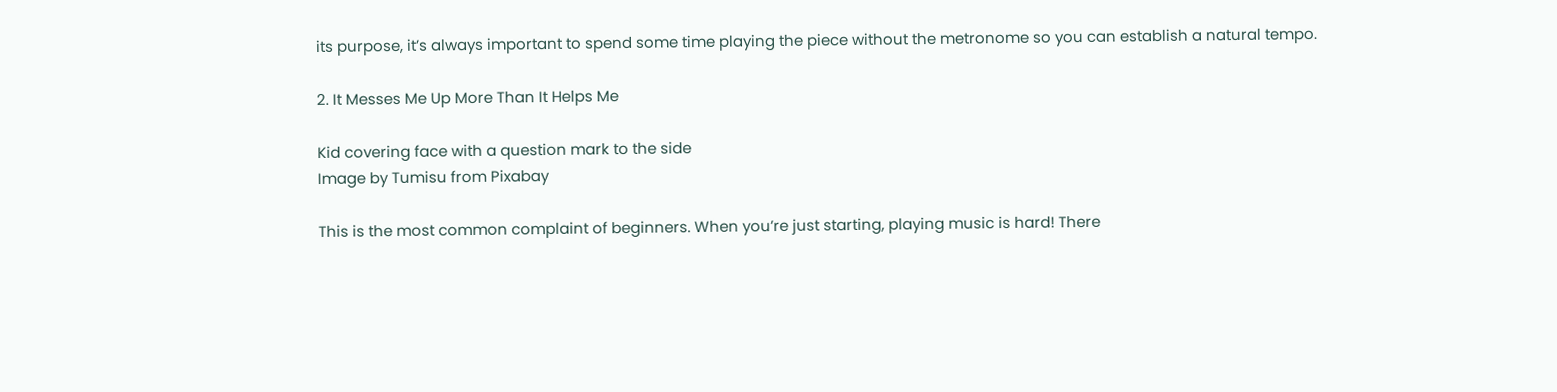its purpose, it’s always important to spend some time playing the piece without the metronome so you can establish a natural tempo.

2. It Messes Me Up More Than It Helps Me

Kid covering face with a question mark to the side
Image by Tumisu from Pixabay

This is the most common complaint of beginners. When you’re just starting, playing music is hard! There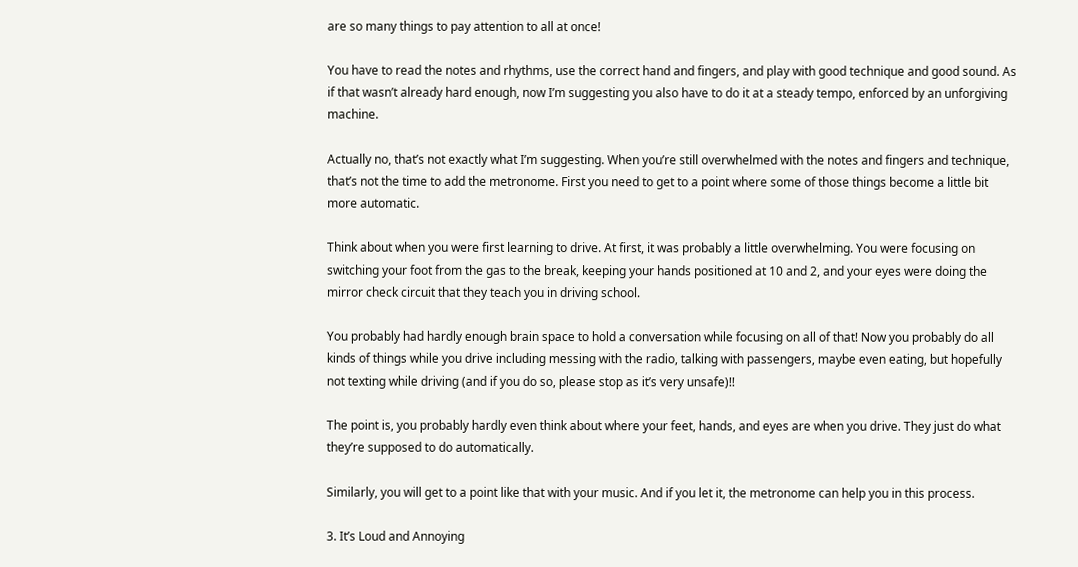are so many things to pay attention to all at once!

You have to read the notes and rhythms, use the correct hand and fingers, and play with good technique and good sound. As if that wasn’t already hard enough, now I’m suggesting you also have to do it at a steady tempo, enforced by an unforgiving machine.

Actually no, that’s not exactly what I’m suggesting. When you’re still overwhelmed with the notes and fingers and technique, that’s not the time to add the metronome. First you need to get to a point where some of those things become a little bit more automatic.

Think about when you were first learning to drive. At first, it was probably a little overwhelming. You were focusing on switching your foot from the gas to the break, keeping your hands positioned at 10 and 2, and your eyes were doing the mirror check circuit that they teach you in driving school.

You probably had hardly enough brain space to hold a conversation while focusing on all of that! Now you probably do all kinds of things while you drive including messing with the radio, talking with passengers, maybe even eating, but hopefully not texting while driving (and if you do so, please stop as it’s very unsafe)!!

The point is, you probably hardly even think about where your feet, hands, and eyes are when you drive. They just do what they’re supposed to do automatically.

Similarly, you will get to a point like that with your music. And if you let it, the metronome can help you in this process.

3. It’s Loud and Annoying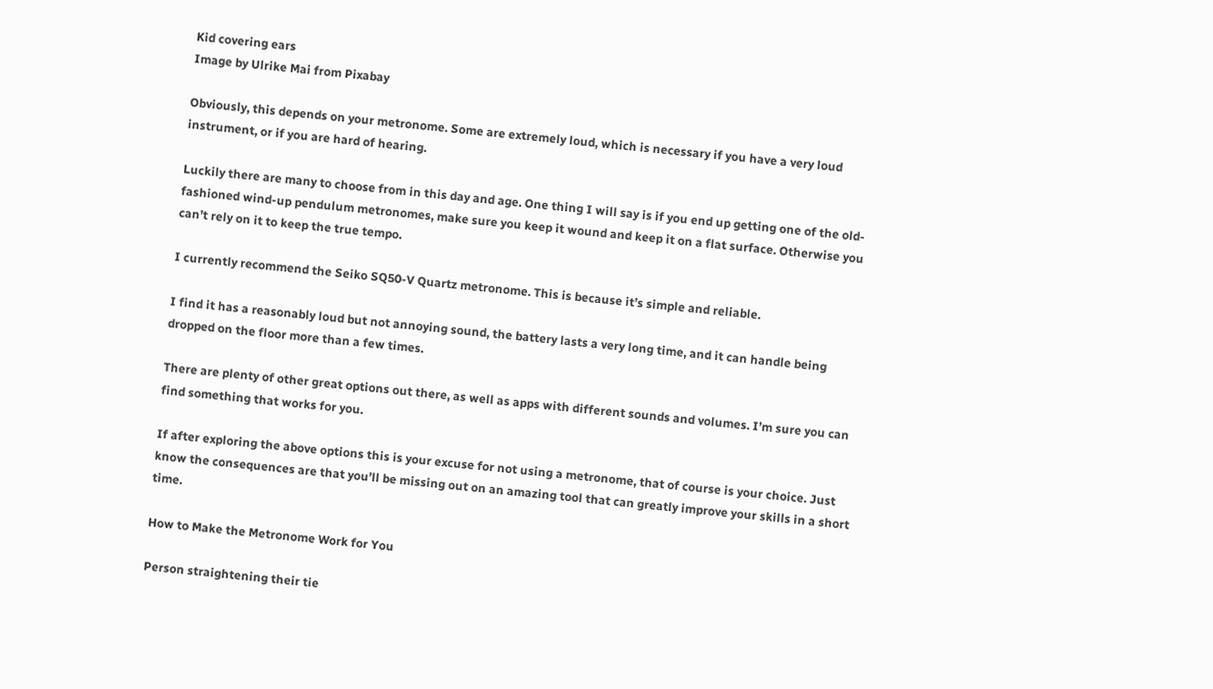Kid covering ears
Image by Ulrike Mai from Pixabay

Obviously, this depends on your metronome. Some are extremely loud, which is necessary if you have a very loud instrument, or if you are hard of hearing.

Luckily there are many to choose from in this day and age. One thing I will say is if you end up getting one of the old-fashioned wind-up pendulum metronomes, make sure you keep it wound and keep it on a flat surface. Otherwise you can’t rely on it to keep the true tempo.

I currently recommend the Seiko SQ50-V Quartz metronome. This is because it’s simple and reliable.

I find it has a reasonably loud but not annoying sound, the battery lasts a very long time, and it can handle being dropped on the floor more than a few times.

There are plenty of other great options out there, as well as apps with different sounds and volumes. I’m sure you can find something that works for you.

If after exploring the above options this is your excuse for not using a metronome, that of course is your choice. Just know the consequences are that you’ll be missing out on an amazing tool that can greatly improve your skills in a short time.

How to Make the Metronome Work for You

Person straightening their tie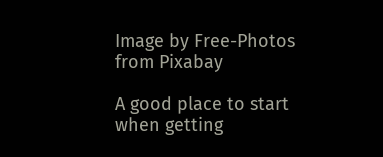Image by Free-Photos from Pixabay

A good place to start when getting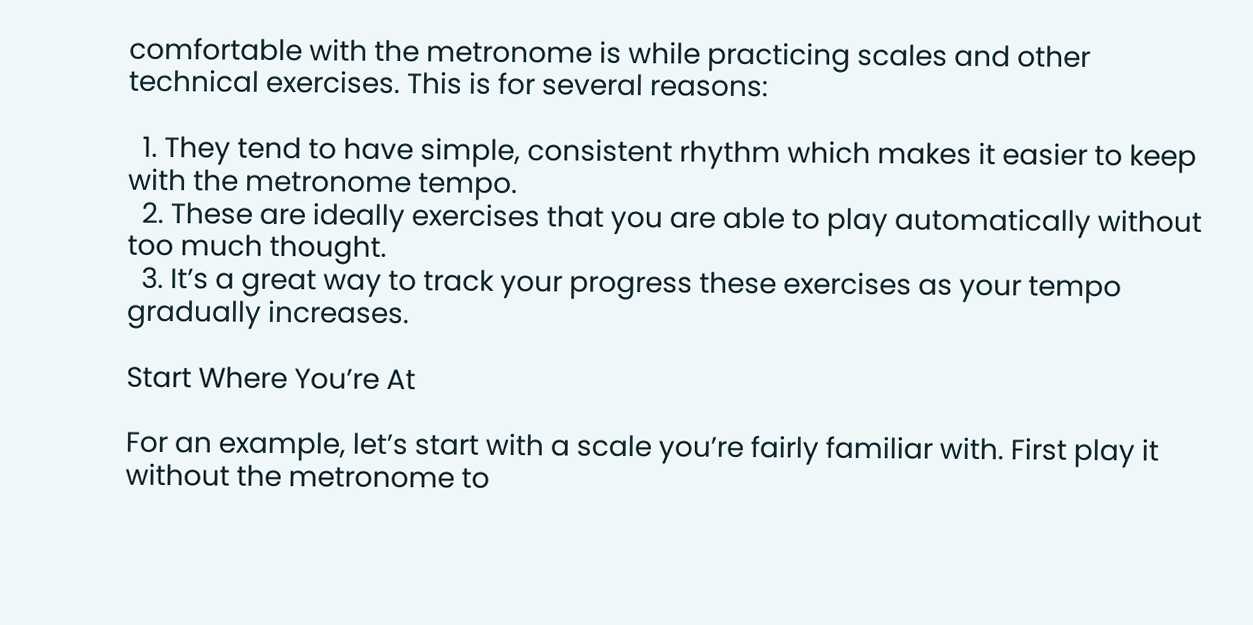comfortable with the metronome is while practicing scales and other technical exercises. This is for several reasons:

  1. They tend to have simple, consistent rhythm which makes it easier to keep with the metronome tempo.
  2. These are ideally exercises that you are able to play automatically without too much thought.
  3. It’s a great way to track your progress these exercises as your tempo gradually increases.

Start Where You’re At

For an example, let’s start with a scale you’re fairly familiar with. First play it without the metronome to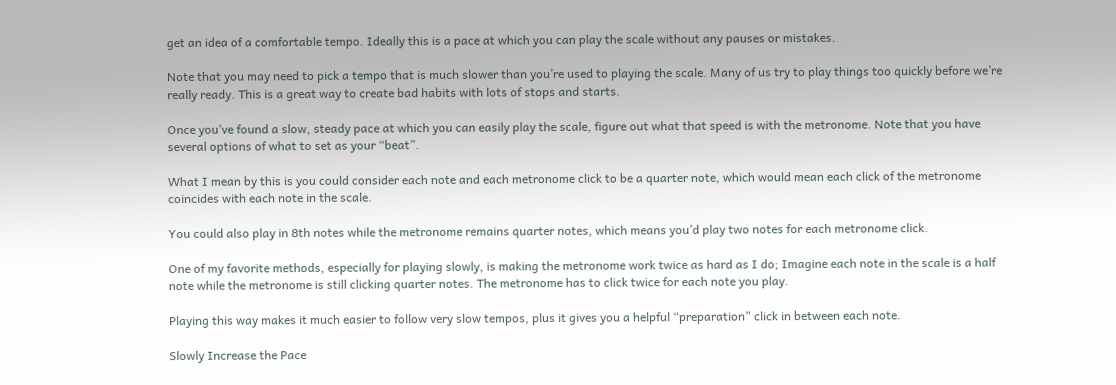get an idea of a comfortable tempo. Ideally this is a pace at which you can play the scale without any pauses or mistakes.

Note that you may need to pick a tempo that is much slower than you’re used to playing the scale. Many of us try to play things too quickly before we’re really ready. This is a great way to create bad habits with lots of stops and starts.

Once you’ve found a slow, steady pace at which you can easily play the scale, figure out what that speed is with the metronome. Note that you have several options of what to set as your “beat”.

What I mean by this is you could consider each note and each metronome click to be a quarter note, which would mean each click of the metronome coincides with each note in the scale.

You could also play in 8th notes while the metronome remains quarter notes, which means you’d play two notes for each metronome click.

One of my favorite methods, especially for playing slowly, is making the metronome work twice as hard as I do; Imagine each note in the scale is a half note while the metronome is still clicking quarter notes. The metronome has to click twice for each note you play.

Playing this way makes it much easier to follow very slow tempos, plus it gives you a helpful “preparation” click in between each note.

Slowly Increase the Pace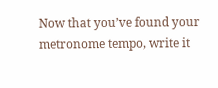Now that you’ve found your metronome tempo, write it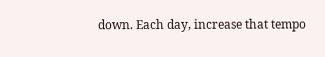down. Each day, increase that tempo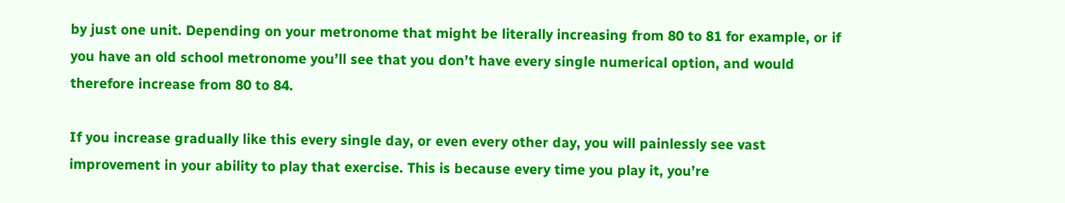by just one unit. Depending on your metronome that might be literally increasing from 80 to 81 for example, or if you have an old school metronome you’ll see that you don’t have every single numerical option, and would therefore increase from 80 to 84.

If you increase gradually like this every single day, or even every other day, you will painlessly see vast improvement in your ability to play that exercise. This is because every time you play it, you’re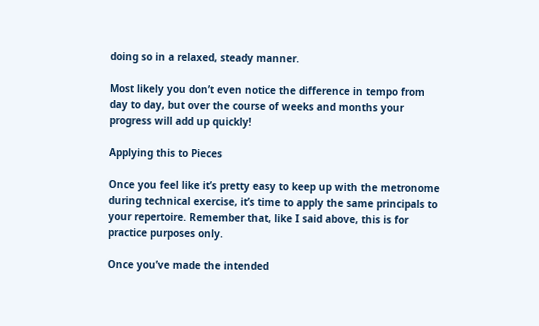doing so in a relaxed, steady manner.

Most likely you don’t even notice the difference in tempo from day to day, but over the course of weeks and months your progress will add up quickly!

Applying this to Pieces

Once you feel like it’s pretty easy to keep up with the metronome during technical exercise, it’s time to apply the same principals to your repertoire. Remember that, like I said above, this is for practice purposes only.

Once you’ve made the intended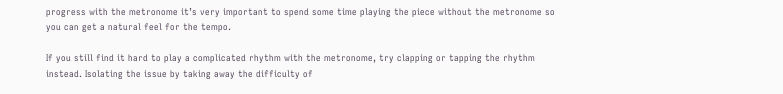progress with the metronome it’s very important to spend some time playing the piece without the metronome so you can get a natural feel for the tempo.

If you still find it hard to play a complicated rhythm with the metronome, try clapping or tapping the rhythm instead. Isolating the issue by taking away the difficulty of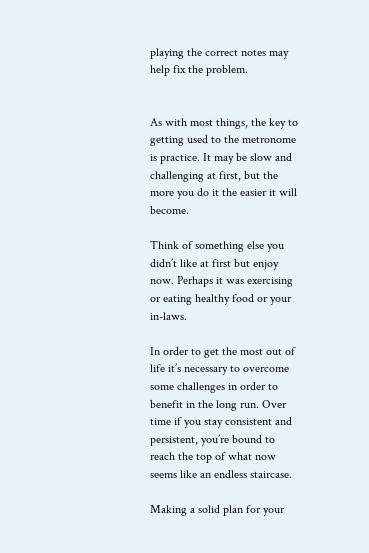playing the correct notes may help fix the problem.


As with most things, the key to getting used to the metronome is practice. It may be slow and challenging at first, but the more you do it the easier it will become.

Think of something else you didn’t like at first but enjoy now. Perhaps it was exercising or eating healthy food or your in-laws.

In order to get the most out of life it’s necessary to overcome some challenges in order to benefit in the long run. Over time if you stay consistent and persistent, you’re bound to reach the top of what now seems like an endless staircase.

Making a solid plan for your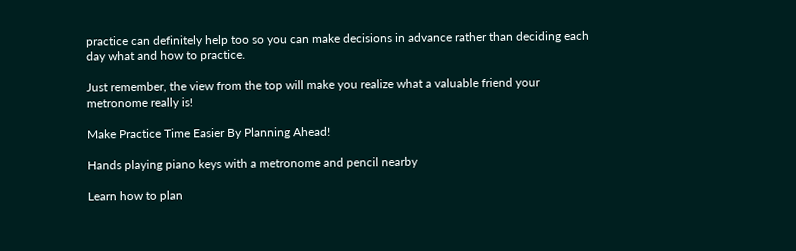practice can definitely help too so you can make decisions in advance rather than deciding each day what and how to practice.

Just remember, the view from the top will make you realize what a valuable friend your metronome really is!

Make Practice Time Easier By Planning Ahead!

Hands playing piano keys with a metronome and pencil nearby

Learn how to plan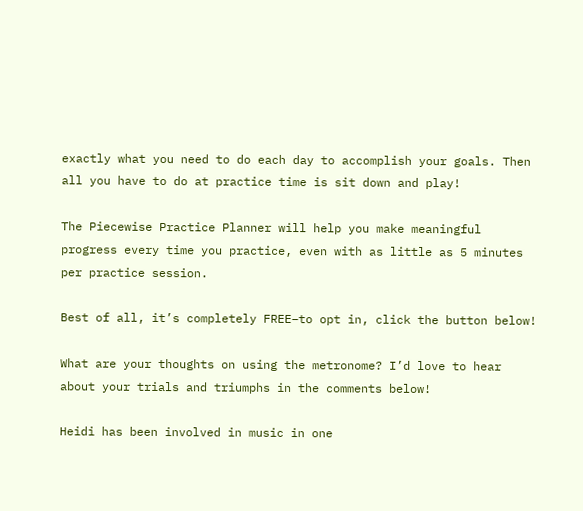exactly what you need to do each day to accomplish your goals. Then all you have to do at practice time is sit down and play!

The Piecewise Practice Planner will help you make meaningful progress every time you practice, even with as little as 5 minutes per practice session.

Best of all, it’s completely FREE–to opt in, click the button below!

What are your thoughts on using the metronome? I’d love to hear about your trials and triumphs in the comments below!

Heidi has been involved in music in one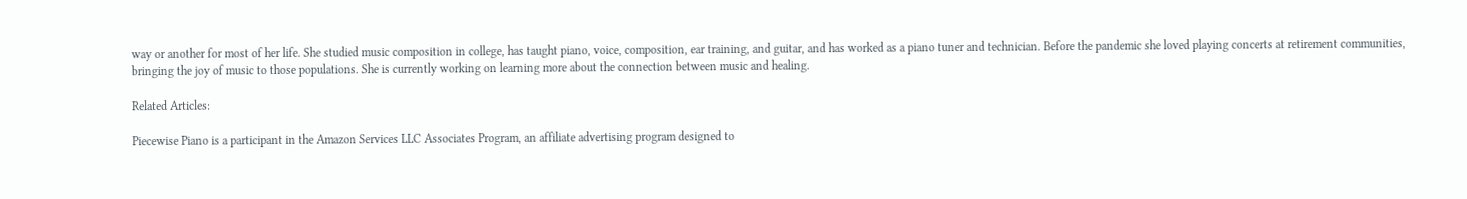way or another for most of her life. She studied music composition in college, has taught piano, voice, composition, ear training, and guitar, and has worked as a piano tuner and technician. Before the pandemic she loved playing concerts at retirement communities, bringing the joy of music to those populations. She is currently working on learning more about the connection between music and healing.

Related Articles:

Piecewise Piano is a participant in the Amazon Services LLC Associates Program, an affiliate advertising program designed to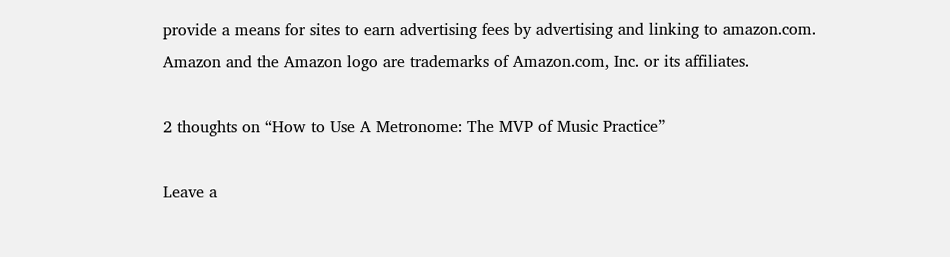provide a means for sites to earn advertising fees by advertising and linking to amazon.com. Amazon and the Amazon logo are trademarks of Amazon.com, Inc. or its affiliates.

2 thoughts on “How to Use A Metronome: The MVP of Music Practice”

Leave a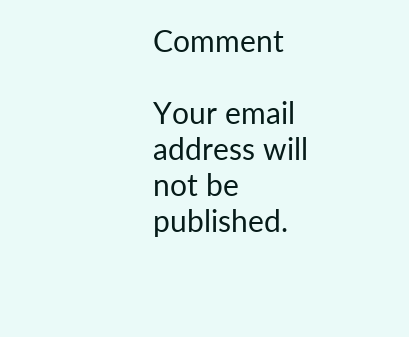Comment

Your email address will not be published.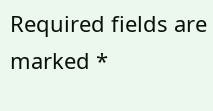Required fields are marked *